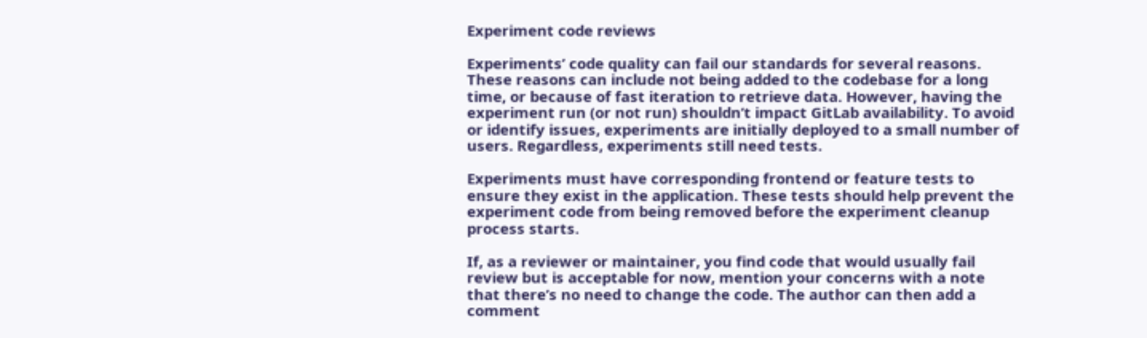Experiment code reviews

Experiments’ code quality can fail our standards for several reasons. These reasons can include not being added to the codebase for a long time, or because of fast iteration to retrieve data. However, having the experiment run (or not run) shouldn’t impact GitLab availability. To avoid or identify issues, experiments are initially deployed to a small number of users. Regardless, experiments still need tests.

Experiments must have corresponding frontend or feature tests to ensure they exist in the application. These tests should help prevent the experiment code from being removed before the experiment cleanup process starts.

If, as a reviewer or maintainer, you find code that would usually fail review but is acceptable for now, mention your concerns with a note that there’s no need to change the code. The author can then add a comment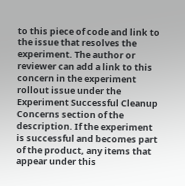to this piece of code and link to the issue that resolves the experiment. The author or reviewer can add a link to this concern in the experiment rollout issue under the Experiment Successful Cleanup Concerns section of the description. If the experiment is successful and becomes part of the product, any items that appear under this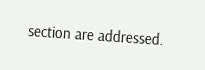section are addressed.